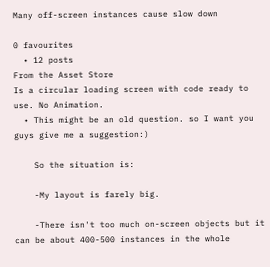Many off-screen instances cause slow down

0 favourites
  • 12 posts
From the Asset Store
Is a circular loading screen with code ready to use. No Animation.
  • This might be an old question. so I want you guys give me a suggestion:)

    So the situation is:

    -My layout is farely big.

    -There isn't too much on-screen objects but it can be about 400-500 instances in the whole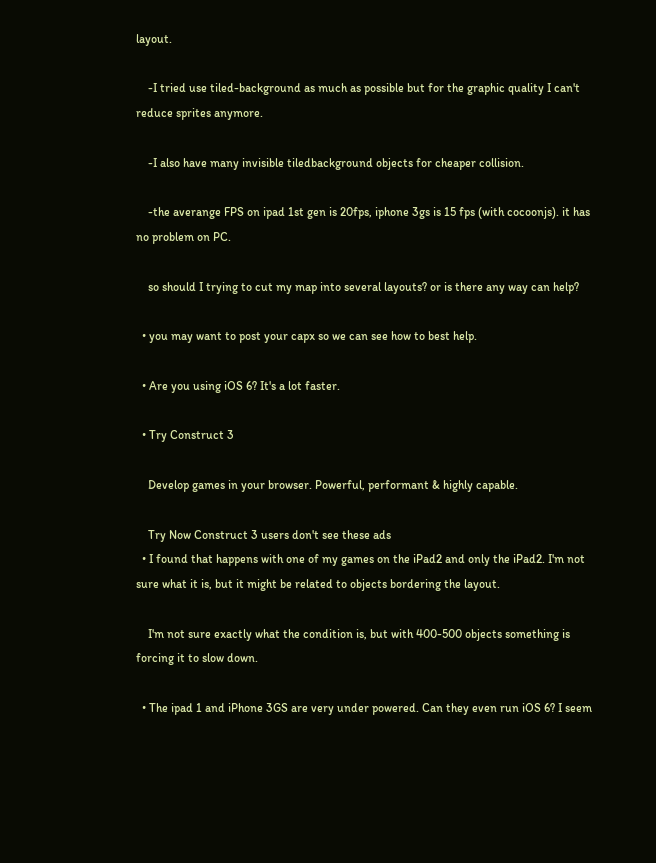layout.

    -I tried use tiled-background as much as possible but for the graphic quality I can't reduce sprites anymore.

    -I also have many invisible tiledbackground objects for cheaper collision.

    -the averange FPS on ipad 1st gen is 20fps, iphone 3gs is 15 fps (with cocoonjs). it has no problem on PC.

    so should I trying to cut my map into several layouts? or is there any way can help?

  • you may want to post your capx so we can see how to best help.

  • Are you using iOS 6? It's a lot faster.

  • Try Construct 3

    Develop games in your browser. Powerful, performant & highly capable.

    Try Now Construct 3 users don't see these ads
  • I found that happens with one of my games on the iPad2 and only the iPad2. I'm not sure what it is, but it might be related to objects bordering the layout.

    I'm not sure exactly what the condition is, but with 400-500 objects something is forcing it to slow down.

  • The ipad 1 and iPhone 3GS are very under powered. Can they even run iOS 6? I seem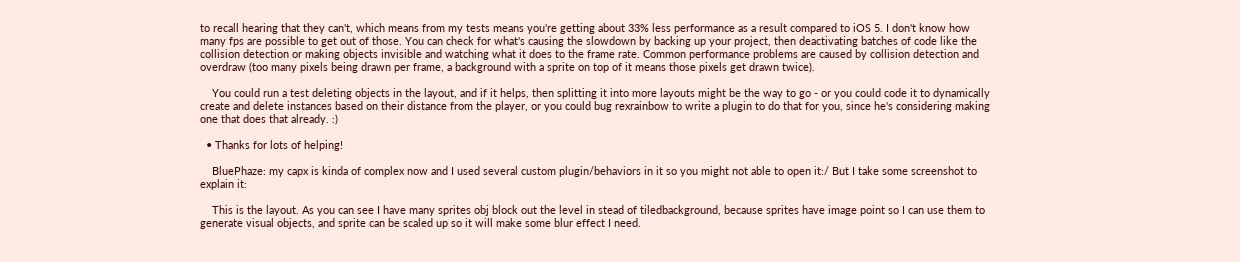to recall hearing that they can't, which means from my tests means you're getting about 33% less performance as a result compared to iOS 5. I don't know how many fps are possible to get out of those. You can check for what's causing the slowdown by backing up your project, then deactivating batches of code like the collision detection or making objects invisible and watching what it does to the frame rate. Common performance problems are caused by collision detection and overdraw (too many pixels being drawn per frame, a background with a sprite on top of it means those pixels get drawn twice).

    You could run a test deleting objects in the layout, and if it helps, then splitting it into more layouts might be the way to go - or you could code it to dynamically create and delete instances based on their distance from the player, or you could bug rexrainbow to write a plugin to do that for you, since he's considering making one that does that already. :)

  • Thanks for lots of helping!

    BluePhaze: my capx is kinda of complex now and I used several custom plugin/behaviors in it so you might not able to open it:/ But I take some screenshot to explain it:

    This is the layout. As you can see I have many sprites obj block out the level in stead of tiledbackground, because sprites have image point so I can use them to generate visual objects, and sprite can be scaled up so it will make some blur effect I need.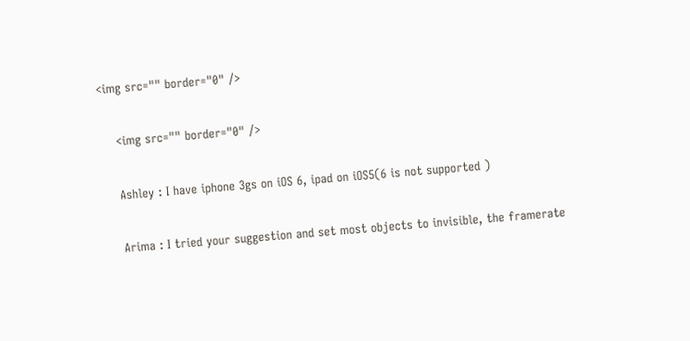<img src="" border="0" />

    <img src="" border="0" />

    Ashley : I have iphone 3gs on iOS 6, ipad on iOS5(6 is not supported )

    Arima : I tried your suggestion and set most objects to invisible, the framerate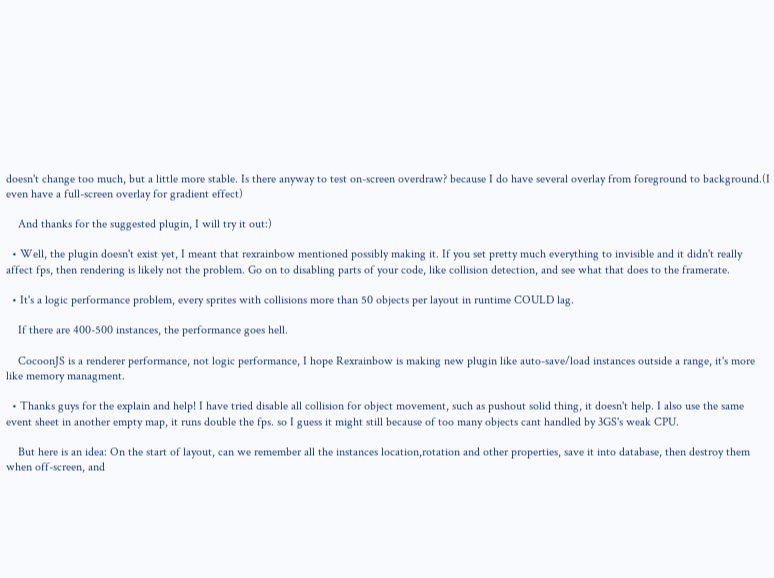doesn't change too much, but a little more stable. Is there anyway to test on-screen overdraw? because I do have several overlay from foreground to background.(I even have a full-screen overlay for gradient effect)

    And thanks for the suggested plugin, I will try it out:)

  • Well, the plugin doesn't exist yet, I meant that rexrainbow mentioned possibly making it. If you set pretty much everything to invisible and it didn't really affect fps, then rendering is likely not the problem. Go on to disabling parts of your code, like collision detection, and see what that does to the framerate.

  • It's a logic performance problem, every sprites with collisions more than 50 objects per layout in runtime COULD lag.

    If there are 400-500 instances, the performance goes hell.

    CocoonJS is a renderer performance, not logic performance, I hope Rexrainbow is making new plugin like auto-save/load instances outside a range, it's more like memory managment.

  • Thanks guys for the explain and help! I have tried disable all collision for object movement, such as pushout solid thing, it doesn't help. I also use the same event sheet in another empty map, it runs double the fps. so I guess it might still because of too many objects cant handled by 3GS's weak CPU.

    But here is an idea: On the start of layout, can we remember all the instances location,rotation and other properties, save it into database, then destroy them when off-screen, and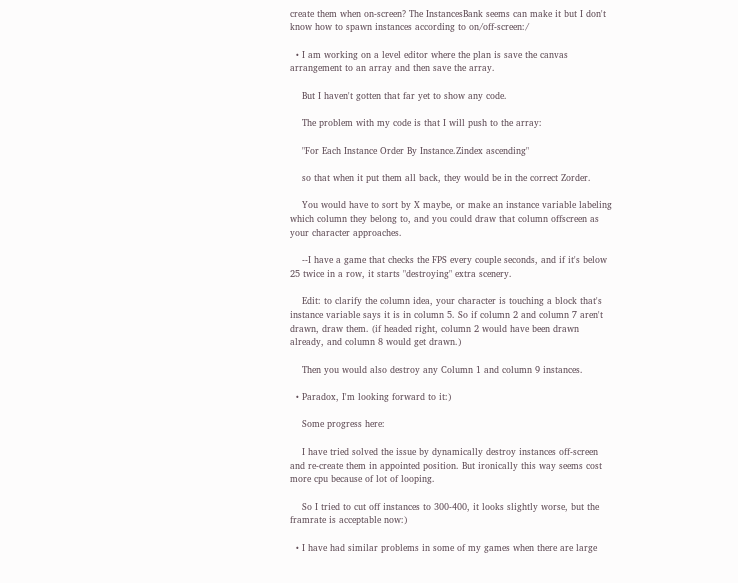create them when on-screen? The InstancesBank seems can make it but I don't know how to spawn instances according to on/off-screen:/

  • I am working on a level editor where the plan is save the canvas arrangement to an array and then save the array.

    But I haven't gotten that far yet to show any code.

    The problem with my code is that I will push to the array:

    "For Each Instance Order By Instance.Zindex ascending"

    so that when it put them all back, they would be in the correct Zorder.

    You would have to sort by X maybe, or make an instance variable labeling which column they belong to, and you could draw that column offscreen as your character approaches.

    --I have a game that checks the FPS every couple seconds, and if it's below 25 twice in a row, it starts "destroying" extra scenery.

    Edit: to clarify the column idea, your character is touching a block that's instance variable says it is in column 5. So if column 2 and column 7 aren't drawn, draw them. (if headed right, column 2 would have been drawn already, and column 8 would get drawn.)

    Then you would also destroy any Column 1 and column 9 instances.

  • Paradox, I'm looking forward to it:)

    Some progress here:

    I have tried solved the issue by dynamically destroy instances off-screen and re-create them in appointed position. But ironically this way seems cost more cpu because of lot of looping.

    So I tried to cut off instances to 300-400, it looks slightly worse, but the framrate is acceptable now:)

  • I have had similar problems in some of my games when there are large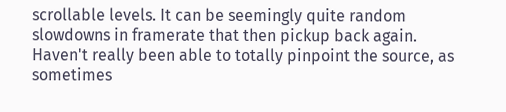scrollable levels. It can be seemingly quite random slowdowns in framerate that then pickup back again. Haven't really been able to totally pinpoint the source, as sometimes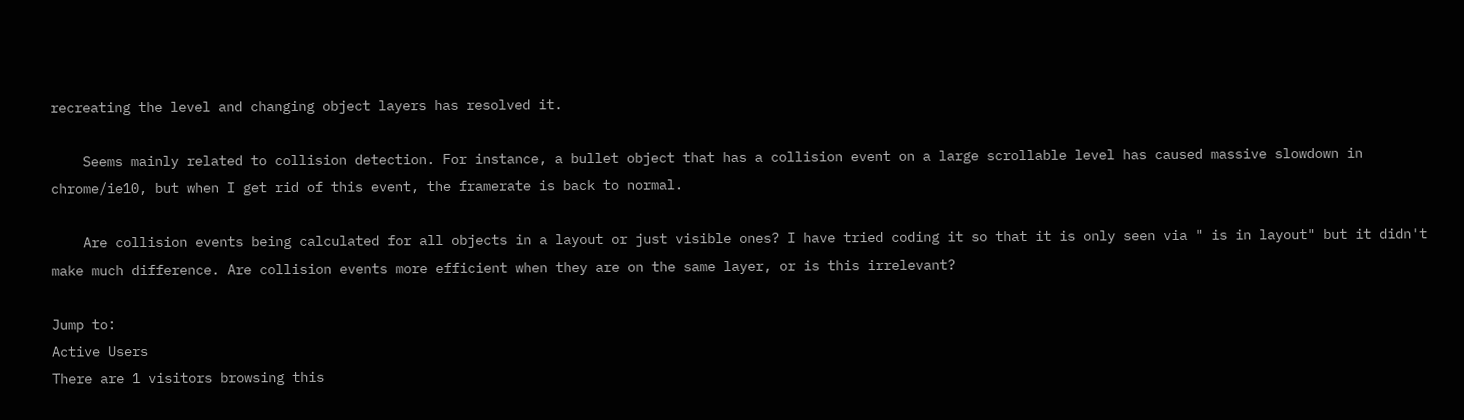recreating the level and changing object layers has resolved it.

    Seems mainly related to collision detection. For instance, a bullet object that has a collision event on a large scrollable level has caused massive slowdown in chrome/ie10, but when I get rid of this event, the framerate is back to normal.

    Are collision events being calculated for all objects in a layout or just visible ones? I have tried coding it so that it is only seen via " is in layout" but it didn't make much difference. Are collision events more efficient when they are on the same layer, or is this irrelevant?

Jump to:
Active Users
There are 1 visitors browsing this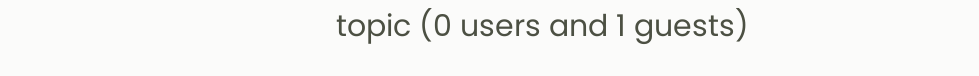topic (0 users and 1 guests)